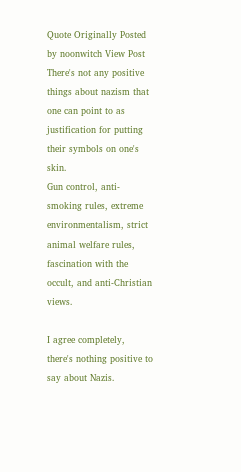Quote Originally Posted by noonwitch View Post
There's not any positive things about nazism that one can point to as justification for putting their symbols on one's skin.
Gun control, anti-smoking rules, extreme environmentalism, strict animal welfare rules, fascination with the occult, and anti-Christian views.

I agree completely, there's nothing positive to say about Nazis.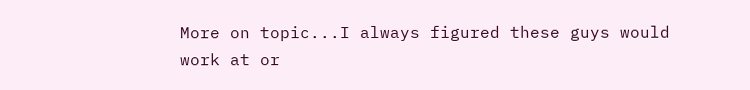More on topic...I always figured these guys would work at or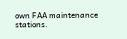own FAA maintenance stations.